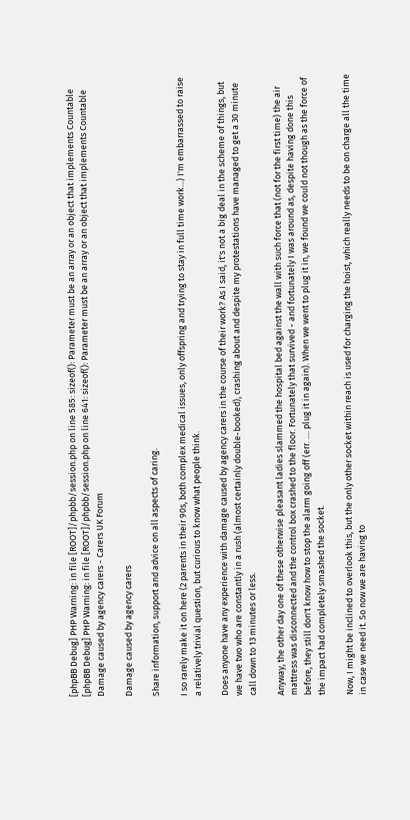[phpBB Debug] PHP Warning: in file [ROOT]/phpbb/session.php on line 585: sizeof(): Parameter must be an array or an object that implements Countable
[phpBB Debug] PHP Warning: in file [ROOT]/phpbb/session.php on line 641: sizeof(): Parameter must be an array or an object that implements Countable
Damage caused by agency carers - Carers UK Forum

Damage caused by agency carers

Share information, support and advice on all aspects of caring.

I so rarely make it on here (2 parents in their 90s, both complex medical issues, only offspring and trying to stay in full time work...) I'm embarrassed to raise a relatively trivial question, but curious to know what people think.

Does anyone have any experience with damage caused by agency carers in the course of their work? As I said, it's not a big deal in the scheme of things, but we have two who are constantly in a rush (almost certainly double-booked), crashing about and despite my protestations have managed to get a 30 minute call down to 13 minutes or less.

Anyway, the other day one of these otherwise pleasant ladies slammed the hospital bed against the wall with such force that (not for the first time) the air mattress was disconnected and the control box crashed to the floor. Fortunately that survived - and fortunately I was around as, despite having done this before, they still don't know how to stop the alarm going off (err. .... plug it in again). When we went to plug it in, we found we could not though as the force of the impact had completely smashed the socket.

Now, I might be inclined to overlook this, but the only other socket within reach is used for charging the hoist, which really needs to be on charge all the time in case we need it. So now we are having to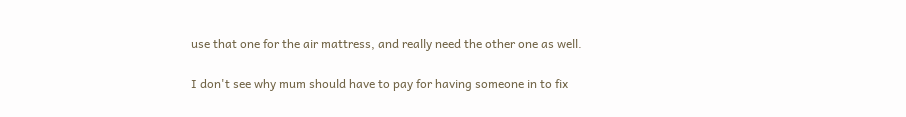use that one for the air mattress, and really need the other one as well.

I don't see why mum should have to pay for having someone in to fix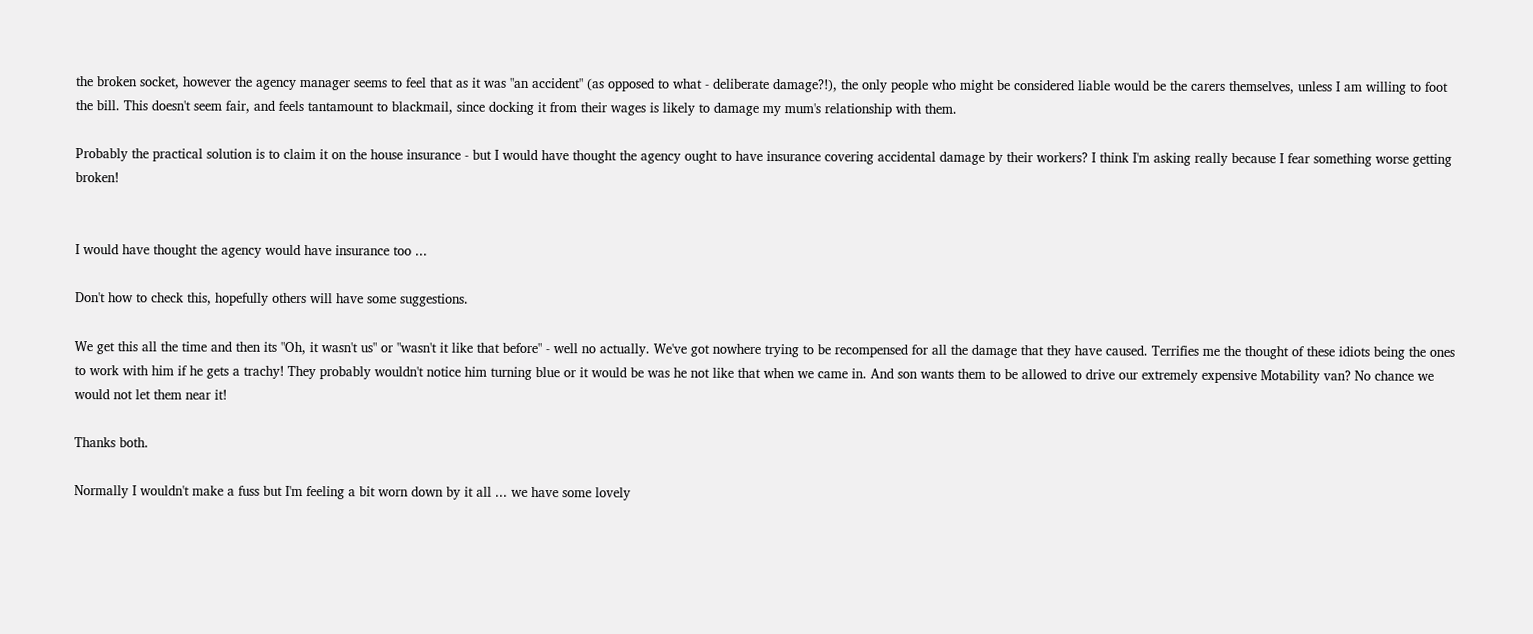the broken socket, however the agency manager seems to feel that as it was "an accident" (as opposed to what - deliberate damage?!), the only people who might be considered liable would be the carers themselves, unless I am willing to foot the bill. This doesn't seem fair, and feels tantamount to blackmail, since docking it from their wages is likely to damage my mum's relationship with them.

Probably the practical solution is to claim it on the house insurance - but I would have thought the agency ought to have insurance covering accidental damage by their workers? I think I'm asking really because I fear something worse getting broken!


I would have thought the agency would have insurance too ...

Don't how to check this, hopefully others will have some suggestions.

We get this all the time and then its "Oh, it wasn't us" or "wasn't it like that before" - well no actually. We've got nowhere trying to be recompensed for all the damage that they have caused. Terrifies me the thought of these idiots being the ones to work with him if he gets a trachy! They probably wouldn't notice him turning blue or it would be was he not like that when we came in. And son wants them to be allowed to drive our extremely expensive Motability van? No chance we would not let them near it!

Thanks both.

Normally I wouldn't make a fuss but I'm feeling a bit worn down by it all ... we have some lovely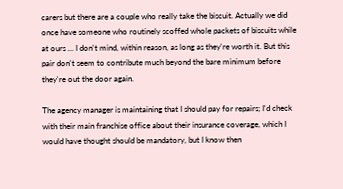carers but there are a couple who really take the biscuit. Actually we did once have someone who routinely scoffed whole packets of biscuits while at ours ... I don't mind, within reason, as long as they're worth it. But this pair don't seem to contribute much beyond the bare minimum before they're out the door again.

The agency manager is maintaining that I should pay for repairs; I'd check with their main franchise office about their insurance coverage, which I would have thought should be mandatory, but I know then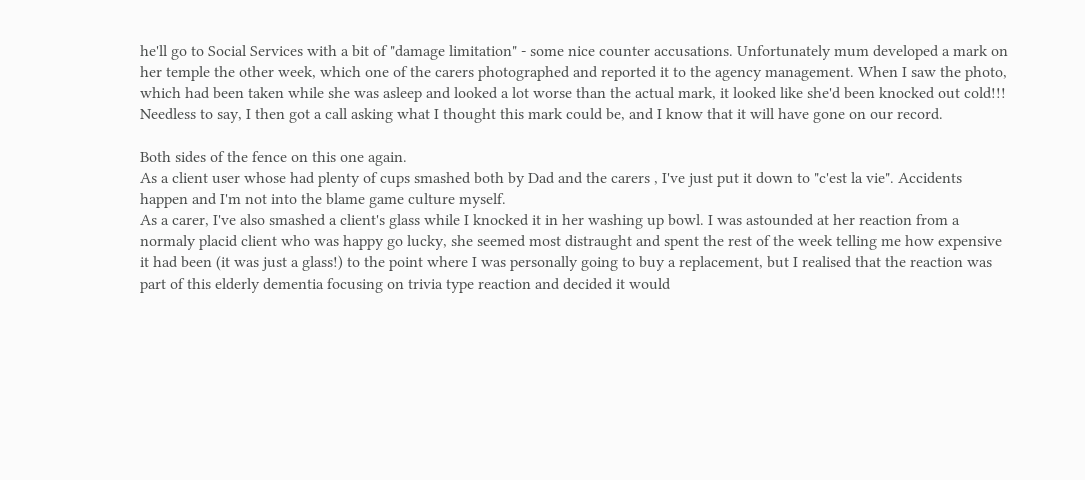he'll go to Social Services with a bit of "damage limitation" - some nice counter accusations. Unfortunately mum developed a mark on her temple the other week, which one of the carers photographed and reported it to the agency management. When I saw the photo, which had been taken while she was asleep and looked a lot worse than the actual mark, it looked like she'd been knocked out cold!!! Needless to say, I then got a call asking what I thought this mark could be, and I know that it will have gone on our record.

Both sides of the fence on this one again.
As a client user whose had plenty of cups smashed both by Dad and the carers , I've just put it down to "c'est la vie". Accidents happen and I'm not into the blame game culture myself.
As a carer, I've also smashed a client's glass while I knocked it in her washing up bowl. I was astounded at her reaction from a normaly placid client who was happy go lucky, she seemed most distraught and spent the rest of the week telling me how expensive it had been (it was just a glass!) to the point where I was personally going to buy a replacement, but I realised that the reaction was part of this elderly dementia focusing on trivia type reaction and decided it would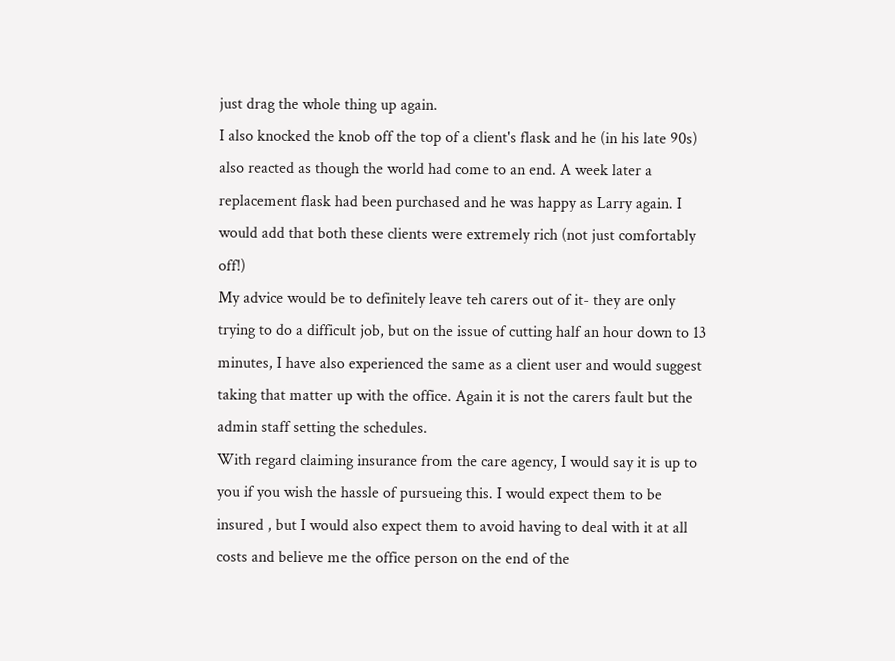just drag the whole thing up again.
I also knocked the knob off the top of a client's flask and he (in his late 90s) also reacted as though the world had come to an end. A week later a replacement flask had been purchased and he was happy as Larry again. I would add that both these clients were extremely rich (not just comfortably off!)
My advice would be to definitely leave teh carers out of it- they are only trying to do a difficult job, but on the issue of cutting half an hour down to 13 minutes, I have also experienced the same as a client user and would suggest taking that matter up with the office. Again it is not the carers fault but the admin staff setting the schedules.
With regard claiming insurance from the care agency, I would say it is up to you if you wish the hassle of pursueing this. I would expect them to be insured , but I would also expect them to avoid having to deal with it at all costs and believe me the office person on the end of the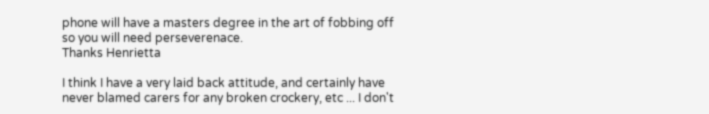phone will have a masters degree in the art of fobbing off so you will need perseverenace.
Thanks Henrietta

I think I have a very laid back attitude, and certainly have never blamed carers for any broken crockery, etc ... I don't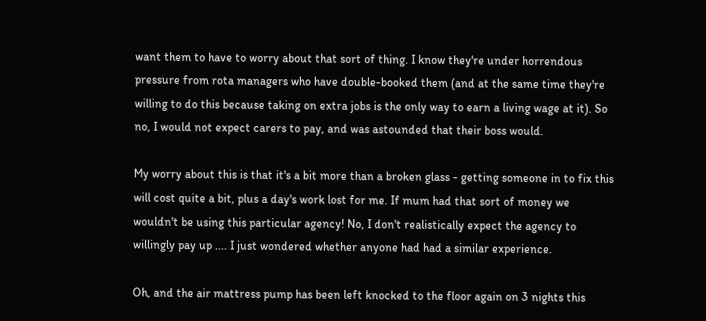want them to have to worry about that sort of thing. I know they're under horrendous pressure from rota managers who have double-booked them (and at the same time they're willing to do this because taking on extra jobs is the only way to earn a living wage at it). So no, I would not expect carers to pay, and was astounded that their boss would.

My worry about this is that it's a bit more than a broken glass - getting someone in to fix this will cost quite a bit, plus a day's work lost for me. If mum had that sort of money we wouldn't be using this particular agency! No, I don't realistically expect the agency to willingly pay up .... I just wondered whether anyone had had a similar experience.

Oh, and the air mattress pump has been left knocked to the floor again on 3 nights this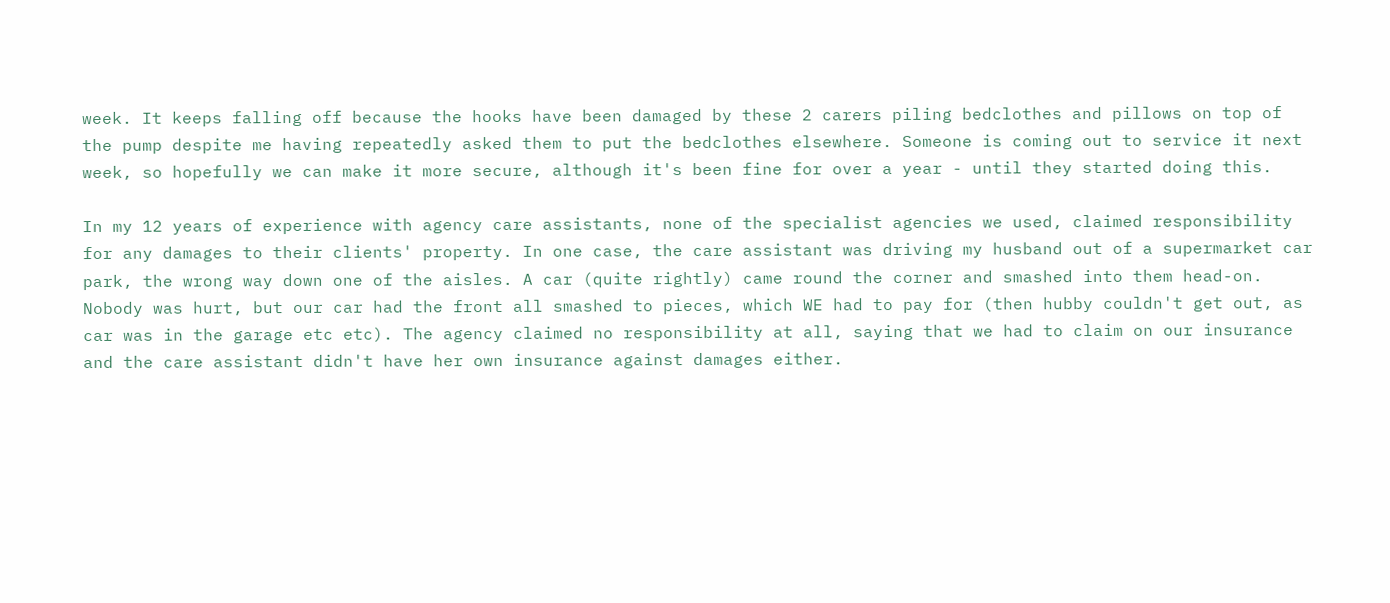week. It keeps falling off because the hooks have been damaged by these 2 carers piling bedclothes and pillows on top of the pump despite me having repeatedly asked them to put the bedclothes elsewhere. Someone is coming out to service it next week, so hopefully we can make it more secure, although it's been fine for over a year - until they started doing this.

In my 12 years of experience with agency care assistants, none of the specialist agencies we used, claimed responsibility for any damages to their clients' property. In one case, the care assistant was driving my husband out of a supermarket car park, the wrong way down one of the aisles. A car (quite rightly) came round the corner and smashed into them head-on. Nobody was hurt, but our car had the front all smashed to pieces, which WE had to pay for (then hubby couldn't get out, as car was in the garage etc etc). The agency claimed no responsibility at all, saying that we had to claim on our insurance and the care assistant didn't have her own insurance against damages either.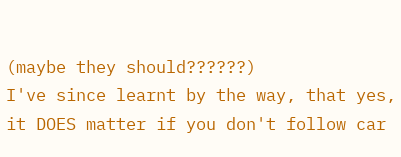(maybe they should??????)
I've since learnt by the way, that yes, it DOES matter if you don't follow car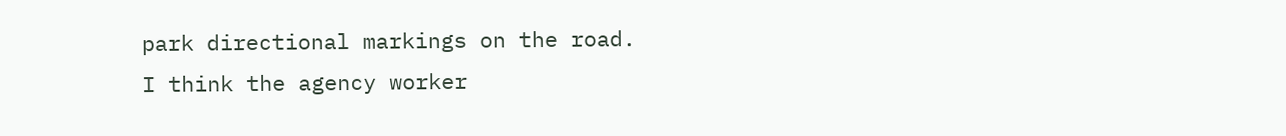park directional markings on the road.
I think the agency worker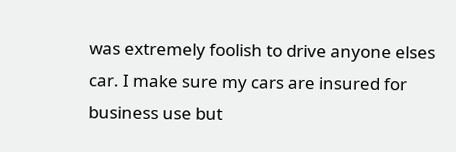was extremely foolish to drive anyone elses car. I make sure my cars are insured for business use but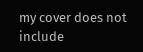my cover does not include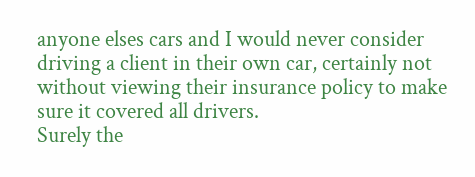anyone elses cars and I would never consider driving a client in their own car, certainly not without viewing their insurance policy to make sure it covered all drivers.
Surely the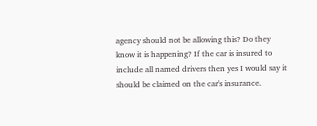agency should not be allowing this? Do they know it is happening? If the car is insured to include all named drivers then yes I would say it should be claimed on the car's insurance.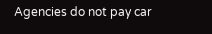Agencies do not pay car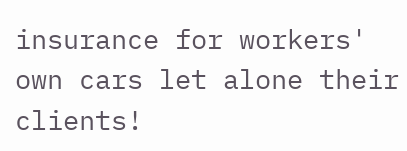insurance for workers' own cars let alone their clients!